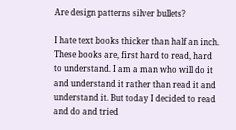Are design patterns silver bullets?

I hate text books thicker than half an inch. These books are, first hard to read, hard to understand. I am a man who will do it and understand it rather than read it and understand it. But today I decided to read and do and tried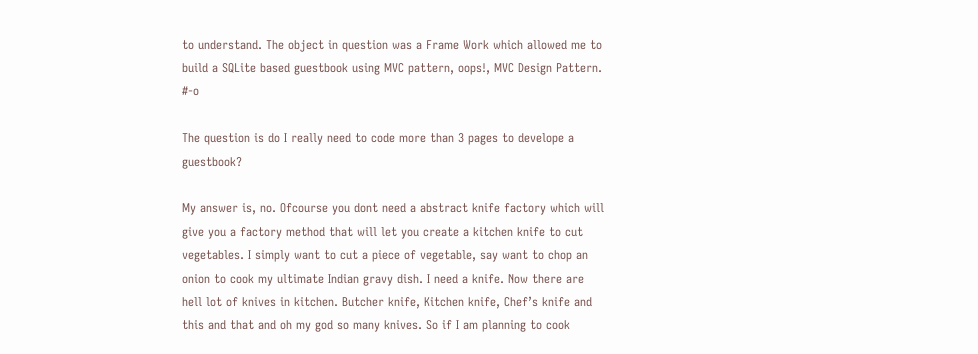to understand. The object in question was a Frame Work which allowed me to build a SQLite based guestbook using MVC pattern, oops!, MVC Design Pattern. #-o

The question is do I really need to code more than 3 pages to develope a guestbook?

My answer is, no. Ofcourse you dont need a abstract knife factory which will give you a factory method that will let you create a kitchen knife to cut vegetables. I simply want to cut a piece of vegetable, say want to chop an onion to cook my ultimate Indian gravy dish. I need a knife. Now there are hell lot of knives in kitchen. Butcher knife, Kitchen knife, Chef’s knife and this and that and oh my god so many knives. So if I am planning to cook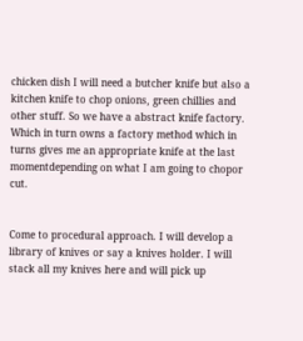chicken dish I will need a butcher knife but also a kitchen knife to chop onions, green chillies and other stuff. So we have a abstract knife factory. Which in turn owns a factory method which in turns gives me an appropriate knife at the last momentdepending on what I am going to chopor cut.


Come to procedural approach. I will develop a library of knives or say a knives holder. I will stack all my knives here and will pick up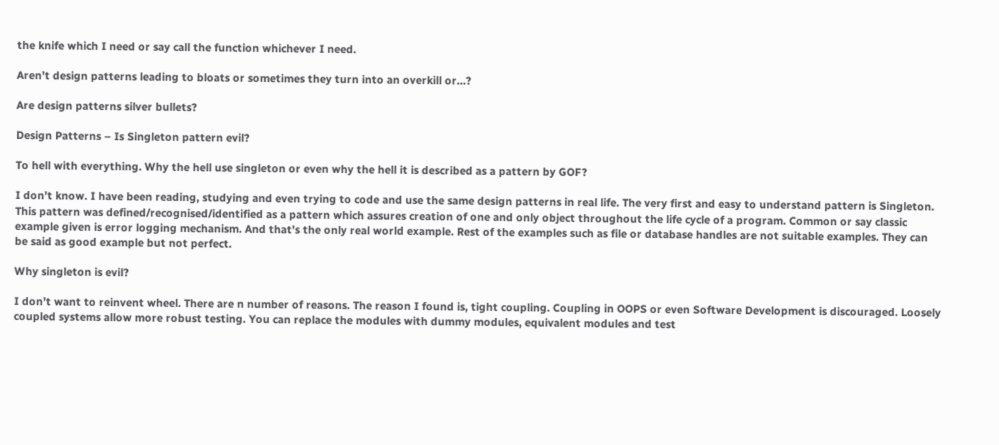the knife which I need or say call the function whichever I need.

Aren’t design patterns leading to bloats or sometimes they turn into an overkill or…?

Are design patterns silver bullets?

Design Patterns – Is Singleton pattern evil?

To hell with everything. Why the hell use singleton or even why the hell it is described as a pattern by GOF?

I don’t know. I have been reading, studying and even trying to code and use the same design patterns in real life. The very first and easy to understand pattern is Singleton. This pattern was defined/recognised/identified as a pattern which assures creation of one and only object throughout the life cycle of a program. Common or say classic example given is error logging mechanism. And that’s the only real world example. Rest of the examples such as file or database handles are not suitable examples. They can be said as good example but not perfect.

Why singleton is evil?

I don’t want to reinvent wheel. There are n number of reasons. The reason I found is, tight coupling. Coupling in OOPS or even Software Development is discouraged. Loosely coupled systems allow more robust testing. You can replace the modules with dummy modules, equivalent modules and test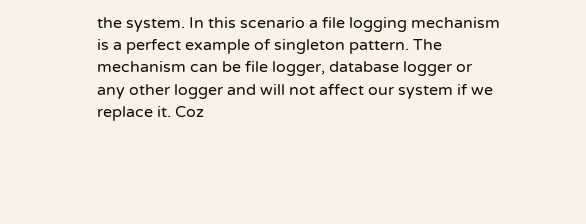the system. In this scenario a file logging mechanism is a perfect example of singleton pattern. The mechanism can be file logger, database logger or any other logger and will not affect our system if we replace it. Coz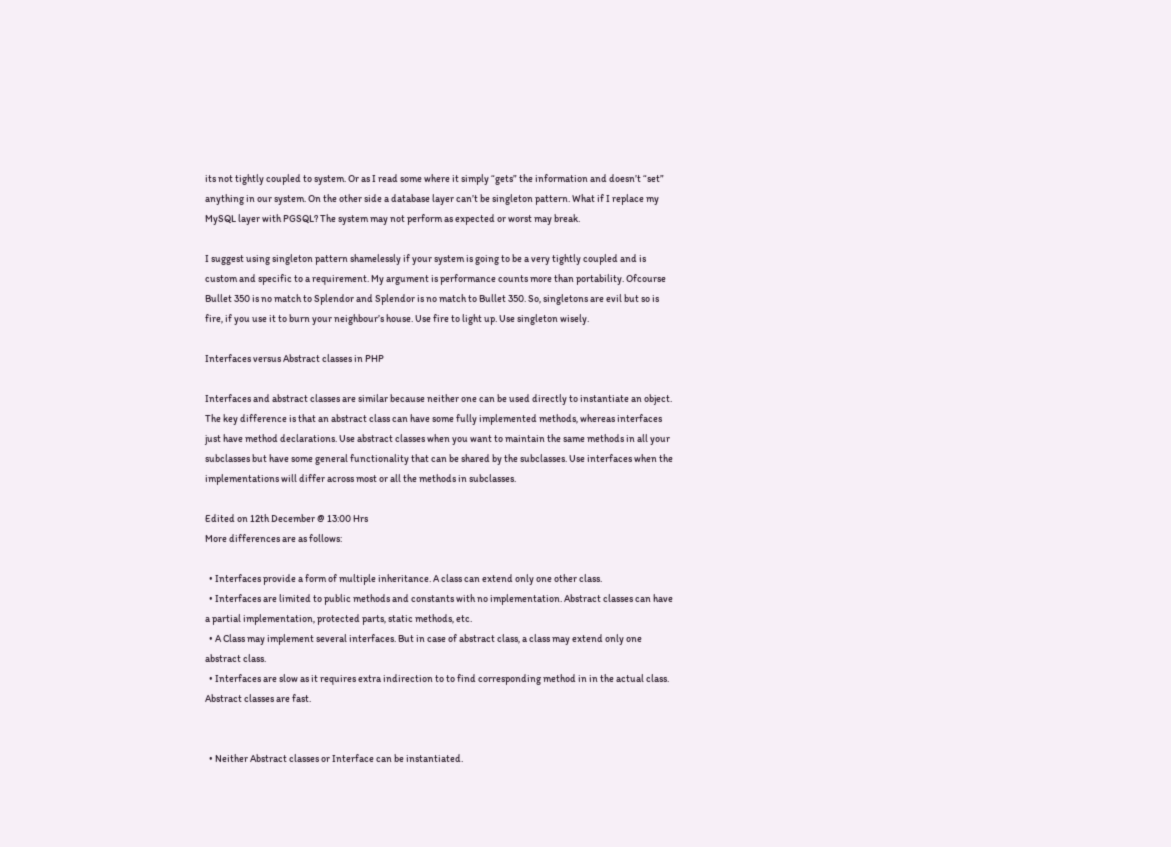its not tightly coupled to system. Or as I read some where it simply “gets” the information and doesn’t “set” anything in our system. On the other side a database layer can’t be singleton pattern. What if I replace my MySQL layer with PGSQL? The system may not perform as expected or worst may break.

I suggest using singleton pattern shamelessly if your system is going to be a very tightly coupled and is custom and specific to a requirement. My argument is performance counts more than portability. Ofcourse Bullet 350 is no match to Splendor and Splendor is no match to Bullet 350. So, singletons are evil but so is fire, if you use it to burn your neighbour’s house. Use fire to light up. Use singleton wisely.

Interfaces versus Abstract classes in PHP

Interfaces and abstract classes are similar because neither one can be used directly to instantiate an object. The key difference is that an abstract class can have some fully implemented methods, whereas interfaces just have method declarations. Use abstract classes when you want to maintain the same methods in all your subclasses but have some general functionality that can be shared by the subclasses. Use interfaces when the implementations will differ across most or all the methods in subclasses.

Edited on 12th December @ 13:00 Hrs
More differences are as follows:

  • Interfaces provide a form of multiple inheritance. A class can extend only one other class.
  • Interfaces are limited to public methods and constants with no implementation. Abstract classes can have a partial implementation, protected parts, static methods, etc.
  • A Class may implement several interfaces. But in case of abstract class, a class may extend only one abstract class.
  • Interfaces are slow as it requires extra indirection to to find corresponding method in in the actual class. Abstract classes are fast.


  • Neither Abstract classes or Interface can be instantiated.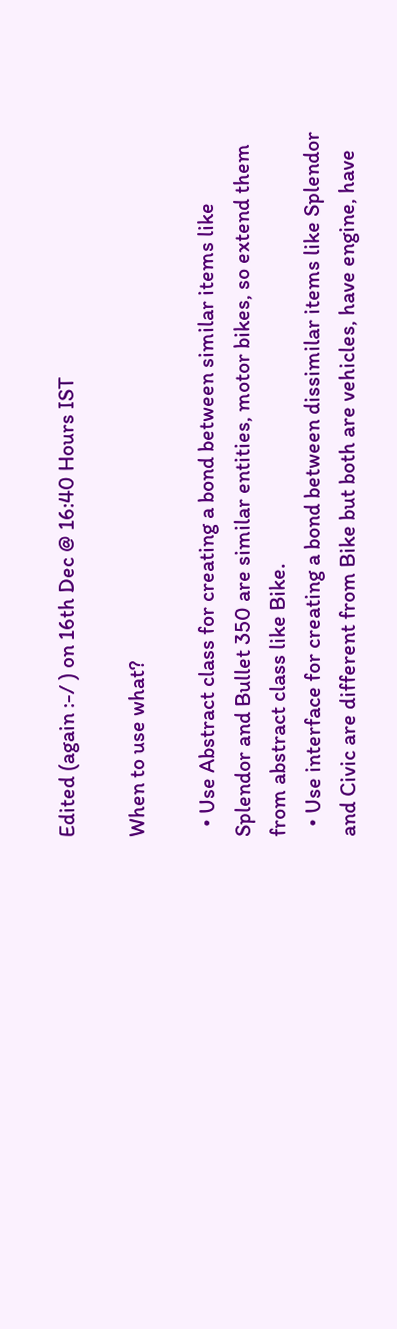Edited (again :-/ ) on 16th Dec @ 16:40 Hours IST

When to use what?

  • Use Abstract class for creating a bond between similar items like Splendor and Bullet 350 are similar entities, motor bikes, so extend them from abstract class like Bike.
  • Use interface for creating a bond between dissimilar items like Splendor and Civic are different from Bike but both are vehicles, have engine, have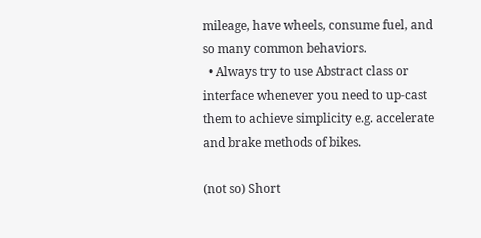mileage, have wheels, consume fuel, and so many common behaviors.
  • Always try to use Abstract class or interface whenever you need to up-cast them to achieve simplicity e.g. accelerate and brake methods of bikes.

(not so) Short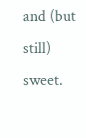and (but still) sweet.